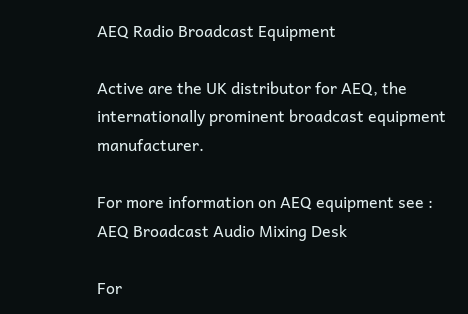AEQ Radio Broadcast Equipment

Active are the UK distributor for AEQ, the internationally prominent broadcast equipment manufacturer.

For more information on AEQ equipment see : AEQ Broadcast Audio Mixing Desk

For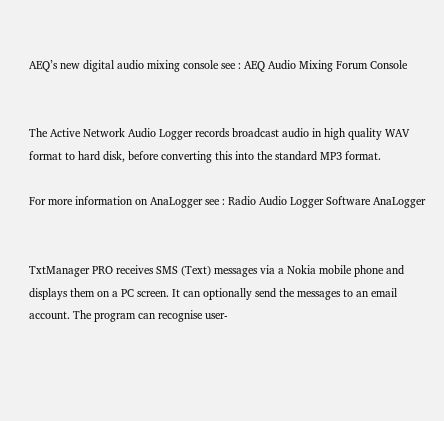AEQ’s new digital audio mixing console see : AEQ Audio Mixing Forum Console


The Active Network Audio Logger records broadcast audio in high quality WAV format to hard disk, before converting this into the standard MP3 format.

For more information on AnaLogger see : Radio Audio Logger Software AnaLogger


TxtManager PRO receives SMS (Text) messages via a Nokia mobile phone and displays them on a PC screen. It can optionally send the messages to an email account. The program can recognise user-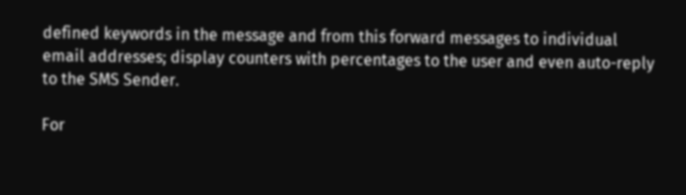defined keywords in the message and from this forward messages to individual email addresses; display counters with percentages to the user and even auto-reply to the SMS Sender.

For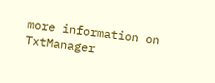more information on TxtManager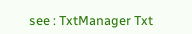see : TxtManager Txt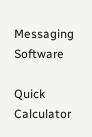Messaging Software

Quick Calculator